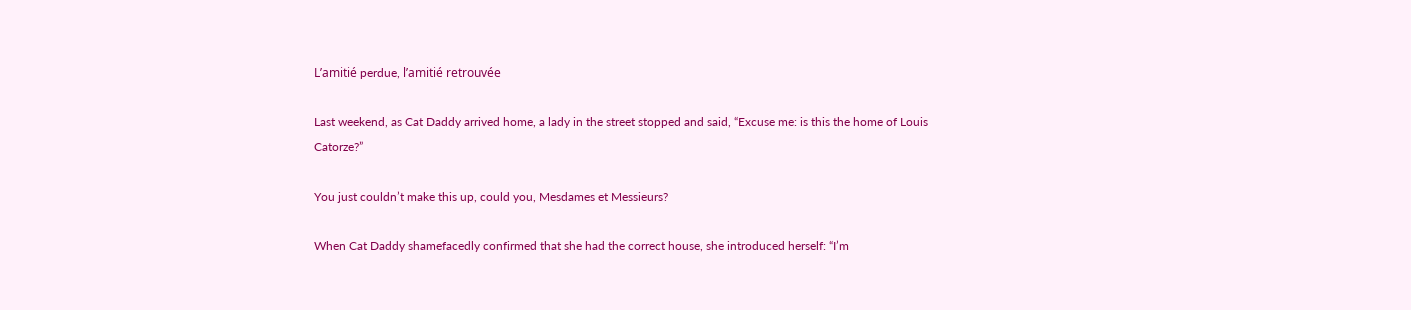L’amitié perdue, l’amitié retrouvée

Last weekend, as Cat Daddy arrived home, a lady in the street stopped and said, “Excuse me: is this the home of Louis Catorze?”

You just couldn’t make this up, could you, Mesdames et Messieurs?

When Cat Daddy shamefacedly confirmed that she had the correct house, she introduced herself: “I’m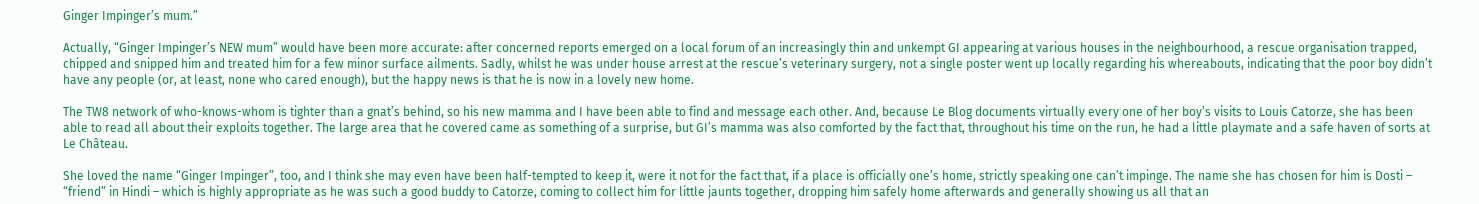Ginger Impinger’s mum.”

Actually, “Ginger Impinger’s NEW mum” would have been more accurate: after concerned reports emerged on a local forum of an increasingly thin and unkempt GI appearing at various houses in the neighbourhood, a rescue organisation trapped, chipped and snipped him and treated him for a few minor surface ailments. Sadly, whilst he was under house arrest at the rescue’s veterinary surgery, not a single poster went up locally regarding his whereabouts, indicating that the poor boy didn’t have any people (or, at least, none who cared enough), but the happy news is that he is now in a lovely new home.

The TW8 network of who-knows-whom is tighter than a gnat’s behind, so his new mamma and I have been able to find and message each other. And, because Le Blog documents virtually every one of her boy’s visits to Louis Catorze, she has been able to read all about their exploits together. The large area that he covered came as something of a surprise, but GI’s mamma was also comforted by the fact that, throughout his time on the run, he had a little playmate and a safe haven of sorts at Le Château.

She loved the name “Ginger Impinger”, too, and I think she may even have been half-tempted to keep it, were it not for the fact that, if a place is officially one’s home, strictly speaking one can’t impinge. The name she has chosen for him is Dosti – “friend” in Hindi – which is highly appropriate as he was such a good buddy to Catorze, coming to collect him for little jaunts together, dropping him safely home afterwards and generally showing us all that an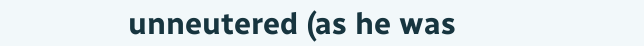unneutered (as he was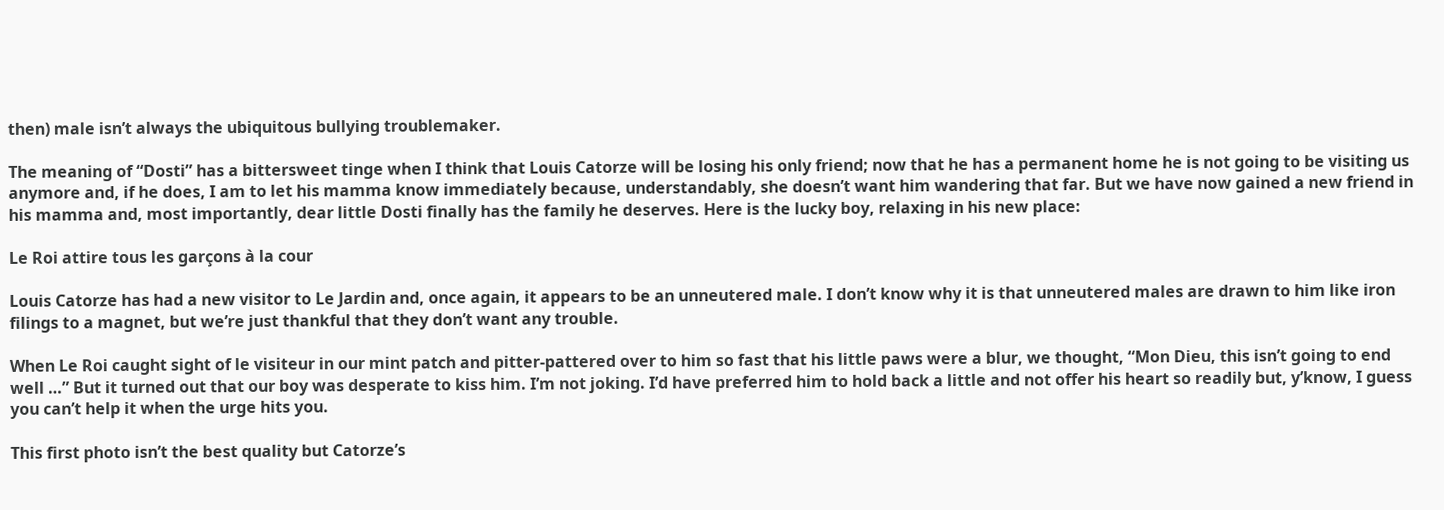then) male isn’t always the ubiquitous bullying troublemaker.

The meaning of “Dosti” has a bittersweet tinge when I think that Louis Catorze will be losing his only friend; now that he has a permanent home he is not going to be visiting us anymore and, if he does, I am to let his mamma know immediately because, understandably, she doesn’t want him wandering that far. But we have now gained a new friend in his mamma and, most importantly, dear little Dosti finally has the family he deserves. Here is the lucky boy, relaxing in his new place:

Le Roi attire tous les garçons à la cour

Louis Catorze has had a new visitor to Le Jardin and, once again, it appears to be an unneutered male. I don’t know why it is that unneutered males are drawn to him like iron filings to a magnet, but we’re just thankful that they don’t want any trouble.

When Le Roi caught sight of le visiteur in our mint patch and pitter-pattered over to him so fast that his little paws were a blur, we thought, “Mon Dieu, this isn’t going to end well …” But it turned out that our boy was desperate to kiss him. I’m not joking. I’d have preferred him to hold back a little and not offer his heart so readily but, y’know, I guess you can’t help it when the urge hits you.

This first photo isn’t the best quality but Catorze’s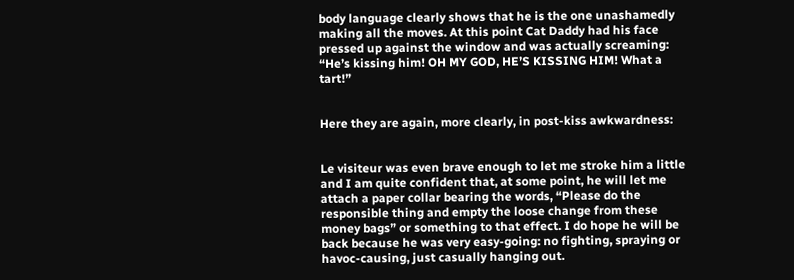body language clearly shows that he is the one unashamedly making all the moves. At this point Cat Daddy had his face pressed up against the window and was actually screaming: “He’s kissing him! OH MY GOD, HE’S KISSING HIM! What a tart!”


Here they are again, more clearly, in post-kiss awkwardness:


Le visiteur was even brave enough to let me stroke him a little and I am quite confident that, at some point, he will let me attach a paper collar bearing the words, “Please do the responsible thing and empty the loose change from these money bags” or something to that effect. I do hope he will be back because he was very easy-going: no fighting, spraying or havoc-causing, just casually hanging out.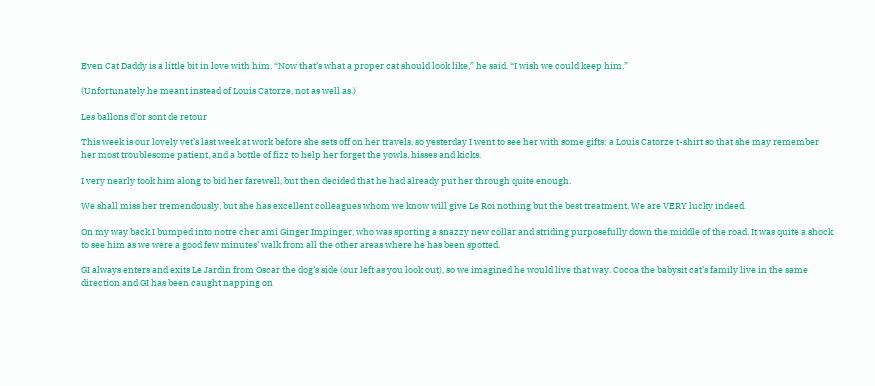Even Cat Daddy is a little bit in love with him. “Now that’s what a proper cat should look like,” he said. “I wish we could keep him.”

(Unfortunately he meant instead of Louis Catorze, not as well as.)

Les ballons d’or sont de retour

This week is our lovely vet’s last week at work before she sets off on her travels, so yesterday I went to see her with some gifts: a Louis Catorze t-shirt so that she may remember her most troublesome patient, and a bottle of fizz to help her forget the yowls, hisses and kicks.

I very nearly took him along to bid her farewell, but then decided that he had already put her through quite enough.

We shall miss her tremendously, but she has excellent colleagues whom we know will give Le Roi nothing but the best treatment. We are VERY lucky indeed.

On my way back I bumped into notre cher ami Ginger Impinger, who was sporting a snazzy new collar and striding purposefully down the middle of the road. It was quite a shock to see him as we were a good few minutes’ walk from all the other areas where he has been spotted.

GI always enters and exits Le Jardin from Oscar the dog’s side (our left as you look out), so we imagined he would live that way. Cocoa the babysit cat’s family live in the same direction and GI has been caught napping on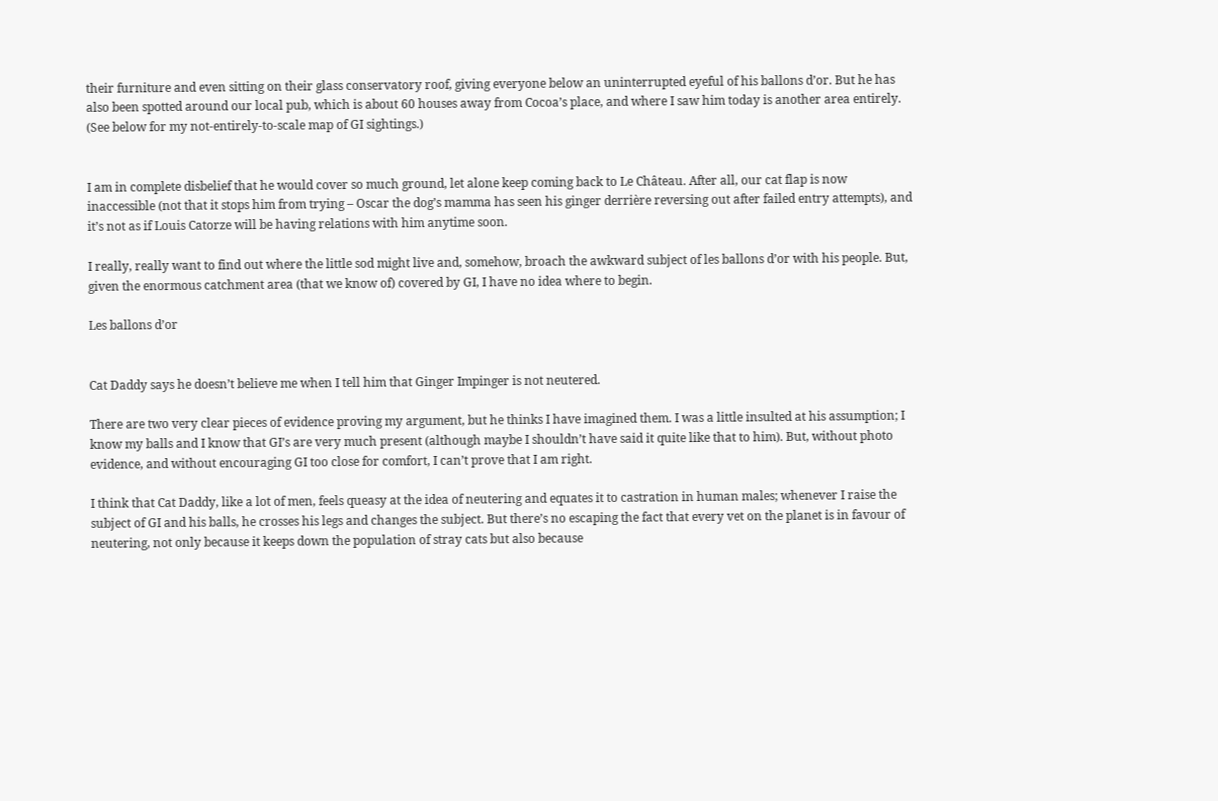their furniture and even sitting on their glass conservatory roof, giving everyone below an uninterrupted eyeful of his ballons d’or. But he has also been spotted around our local pub, which is about 60 houses away from Cocoa’s place, and where I saw him today is another area entirely. (See below for my not-entirely-to-scale map of GI sightings.)


I am in complete disbelief that he would cover so much ground, let alone keep coming back to Le Château. After all, our cat flap is now inaccessible (not that it stops him from trying – Oscar the dog’s mamma has seen his ginger derrière reversing out after failed entry attempts), and it’s not as if Louis Catorze will be having relations with him anytime soon.

I really, really want to find out where the little sod might live and, somehow, broach the awkward subject of les ballons d’or with his people. But, given the enormous catchment area (that we know of) covered by GI, I have no idea where to begin.

Les ballons d’or


Cat Daddy says he doesn’t believe me when I tell him that Ginger Impinger is not neutered.

There are two very clear pieces of evidence proving my argument, but he thinks I have imagined them. I was a little insulted at his assumption; I know my balls and I know that GI’s are very much present (although maybe I shouldn’t have said it quite like that to him). But, without photo evidence, and without encouraging GI too close for comfort, I can’t prove that I am right.

I think that Cat Daddy, like a lot of men, feels queasy at the idea of neutering and equates it to castration in human males; whenever I raise the subject of GI and his balls, he crosses his legs and changes the subject. But there’s no escaping the fact that every vet on the planet is in favour of neutering, not only because it keeps down the population of stray cats but also because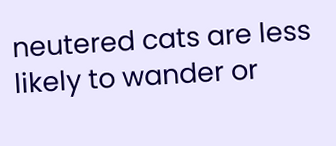neutered cats are less likely to wander or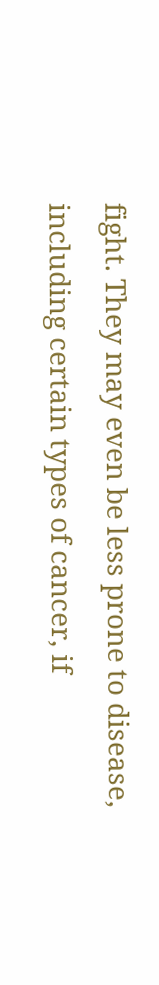fight. They may even be less prone to disease, including certain types of cancer, if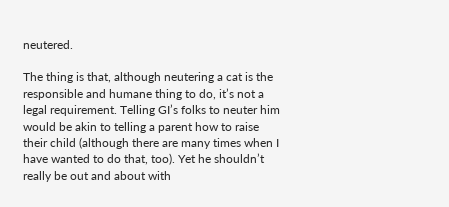neutered.

The thing is that, although neutering a cat is the responsible and humane thing to do, it’s not a legal requirement. Telling GI’s folks to neuter him would be akin to telling a parent how to raise their child (although there are many times when I have wanted to do that, too). Yet he shouldn’t really be out and about with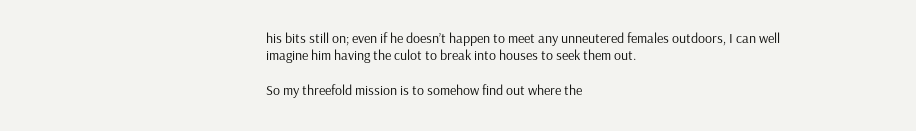his bits still on; even if he doesn’t happen to meet any unneutered females outdoors, I can well imagine him having the culot to break into houses to seek them out.

So my threefold mission is to somehow find out where the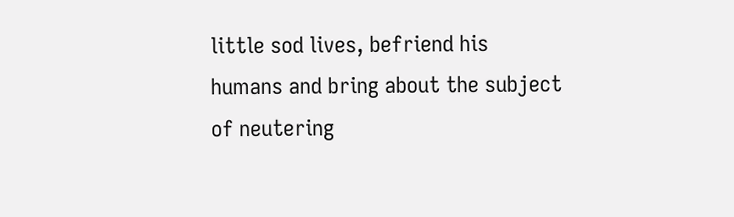little sod lives, befriend his humans and bring about the subject of neutering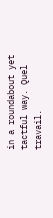in a roundabout yet tactful way. Quel travail.